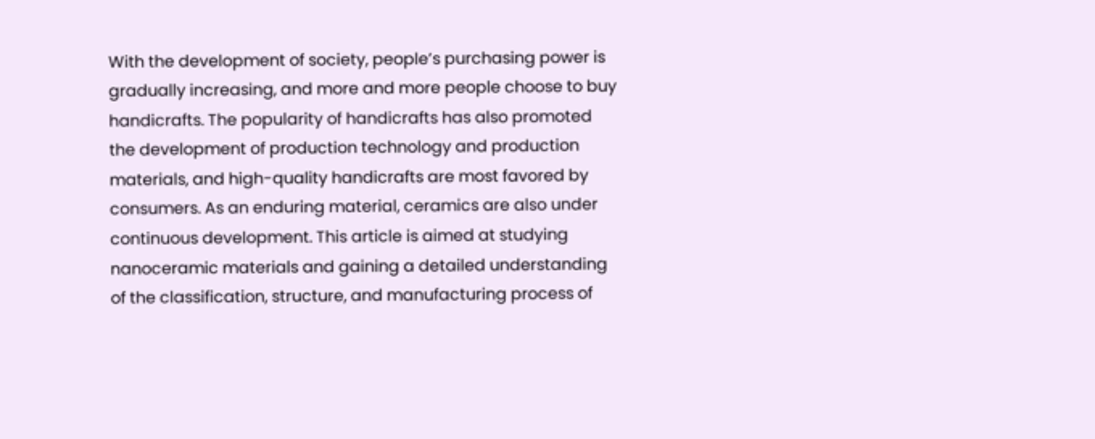With the development of society, people’s purchasing power is gradually increasing, and more and more people choose to buy handicrafts. The popularity of handicrafts has also promoted the development of production technology and production materials, and high-quality handicrafts are most favored by consumers. As an enduring material, ceramics are also under continuous development. This article is aimed at studying nanoceramic materials and gaining a detailed understanding of the classification, structure, and manufacturing process of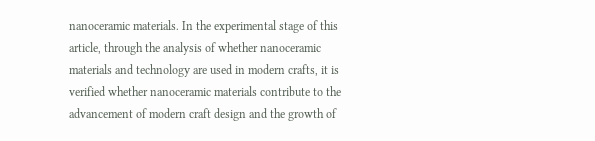nanoceramic materials. In the experimental stage of this article, through the analysis of whether nanoceramic materials and technology are used in modern crafts, it is verified whether nanoceramic materials contribute to the advancement of modern craft design and the growth of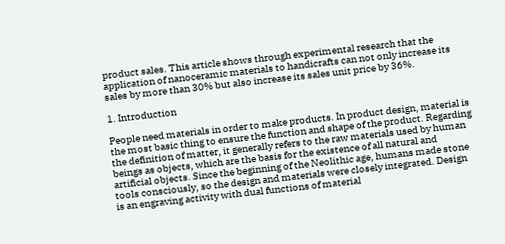product sales. This article shows through experimental research that the application of nanoceramic materials to handicrafts can not only increase its sales by more than 30% but also increase its sales unit price by 36%.

1. Introduction

People need materials in order to make products. In product design, material is the most basic thing to ensure the function and shape of the product. Regarding the definition of matter, it generally refers to the raw materials used by human beings as objects, which are the basis for the existence of all natural and artificial objects. Since the beginning of the Neolithic age, humans made stone tools consciously, so the design and materials were closely integrated. Design is an engraving activity with dual functions of material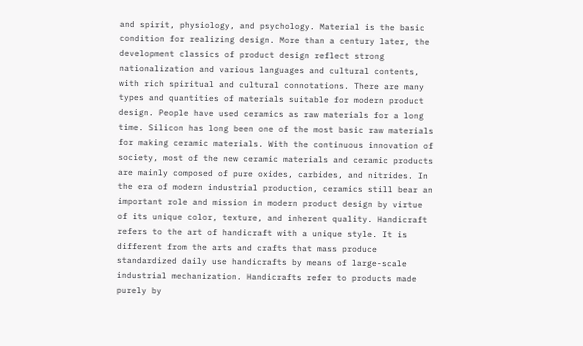and spirit, physiology, and psychology. Material is the basic condition for realizing design. More than a century later, the development classics of product design reflect strong nationalization and various languages and cultural contents, with rich spiritual and cultural connotations. There are many types and quantities of materials suitable for modern product design. People have used ceramics as raw materials for a long time. Silicon has long been one of the most basic raw materials for making ceramic materials. With the continuous innovation of society, most of the new ceramic materials and ceramic products are mainly composed of pure oxides, carbides, and nitrides. In the era of modern industrial production, ceramics still bear an important role and mission in modern product design by virtue of its unique color, texture, and inherent quality. Handicraft refers to the art of handicraft with a unique style. It is different from the arts and crafts that mass produce standardized daily use handicrafts by means of large-scale industrial mechanization. Handicrafts refer to products made purely by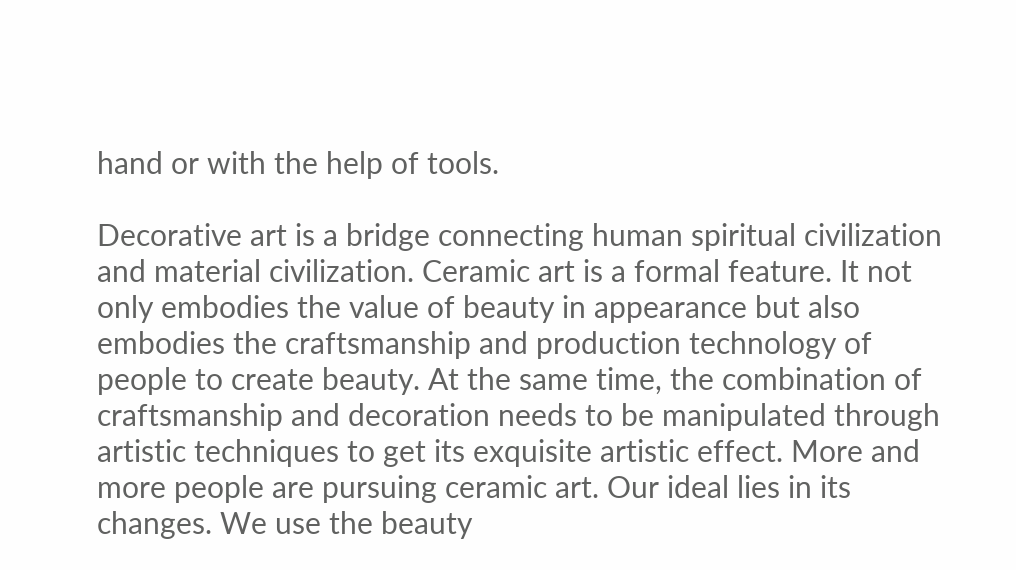hand or with the help of tools.

Decorative art is a bridge connecting human spiritual civilization and material civilization. Ceramic art is a formal feature. It not only embodies the value of beauty in appearance but also embodies the craftsmanship and production technology of people to create beauty. At the same time, the combination of craftsmanship and decoration needs to be manipulated through artistic techniques to get its exquisite artistic effect. More and more people are pursuing ceramic art. Our ideal lies in its changes. We use the beauty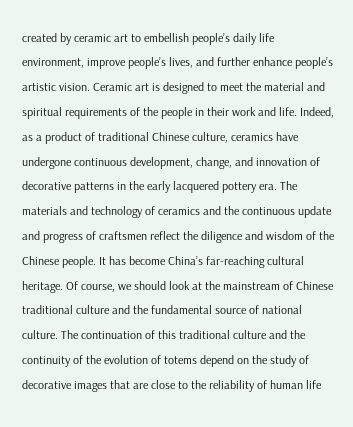created by ceramic art to embellish people’s daily life environment, improve people’s lives, and further enhance people’s artistic vision. Ceramic art is designed to meet the material and spiritual requirements of the people in their work and life. Indeed, as a product of traditional Chinese culture, ceramics have undergone continuous development, change, and innovation of decorative patterns in the early lacquered pottery era. The materials and technology of ceramics and the continuous update and progress of craftsmen reflect the diligence and wisdom of the Chinese people. It has become China’s far-reaching cultural heritage. Of course, we should look at the mainstream of Chinese traditional culture and the fundamental source of national culture. The continuation of this traditional culture and the continuity of the evolution of totems depend on the study of decorative images that are close to the reliability of human life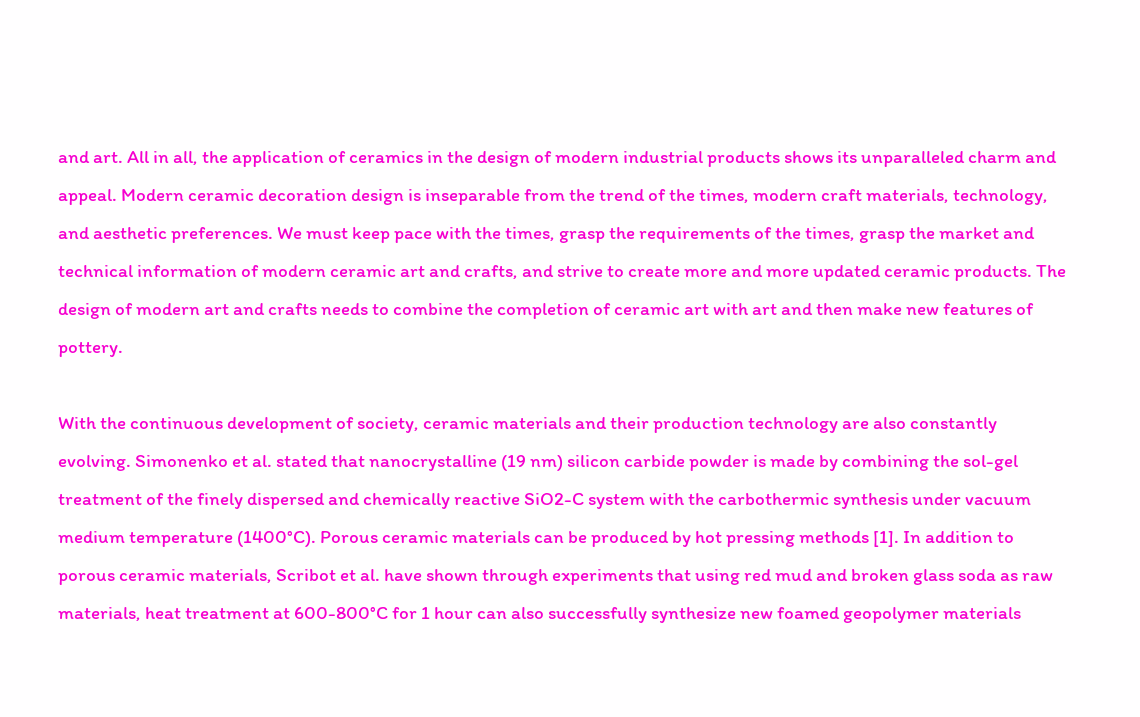and art. All in all, the application of ceramics in the design of modern industrial products shows its unparalleled charm and appeal. Modern ceramic decoration design is inseparable from the trend of the times, modern craft materials, technology, and aesthetic preferences. We must keep pace with the times, grasp the requirements of the times, grasp the market and technical information of modern ceramic art and crafts, and strive to create more and more updated ceramic products. The design of modern art and crafts needs to combine the completion of ceramic art with art and then make new features of pottery.

With the continuous development of society, ceramic materials and their production technology are also constantly evolving. Simonenko et al. stated that nanocrystalline (19 nm) silicon carbide powder is made by combining the sol-gel treatment of the finely dispersed and chemically reactive SiO2-C system with the carbothermic synthesis under vacuum medium temperature (1400°C). Porous ceramic materials can be produced by hot pressing methods [1]. In addition to porous ceramic materials, Scribot et al. have shown through experiments that using red mud and broken glass soda as raw materials, heat treatment at 600-800°C for 1 hour can also successfully synthesize new foamed geopolymer materials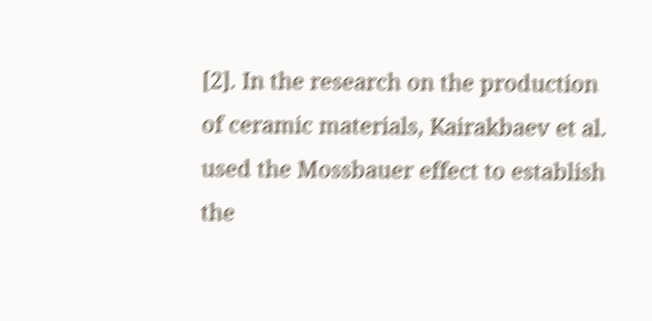[2]. In the research on the production of ceramic materials, Kairakbaev et al. used the Mossbauer effect to establish the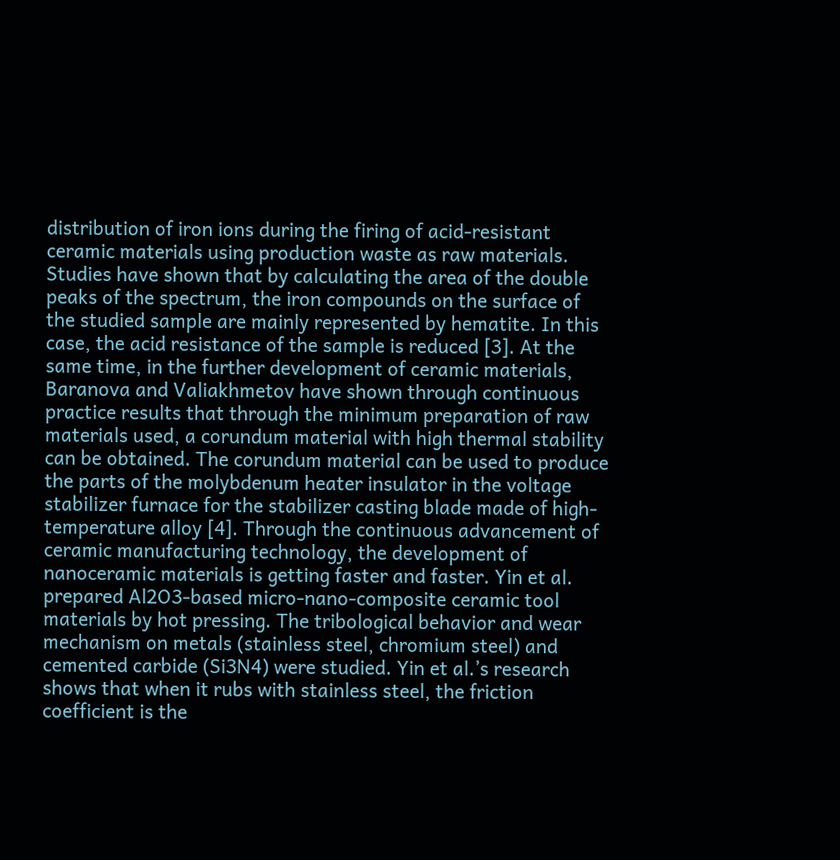distribution of iron ions during the firing of acid-resistant ceramic materials using production waste as raw materials. Studies have shown that by calculating the area of the double peaks of the spectrum, the iron compounds on the surface of the studied sample are mainly represented by hematite. In this case, the acid resistance of the sample is reduced [3]. At the same time, in the further development of ceramic materials, Baranova and Valiakhmetov have shown through continuous practice results that through the minimum preparation of raw materials used, a corundum material with high thermal stability can be obtained. The corundum material can be used to produce the parts of the molybdenum heater insulator in the voltage stabilizer furnace for the stabilizer casting blade made of high-temperature alloy [4]. Through the continuous advancement of ceramic manufacturing technology, the development of nanoceramic materials is getting faster and faster. Yin et al. prepared Al2O3-based micro-nano-composite ceramic tool materials by hot pressing. The tribological behavior and wear mechanism on metals (stainless steel, chromium steel) and cemented carbide (Si3N4) were studied. Yin et al.’s research shows that when it rubs with stainless steel, the friction coefficient is the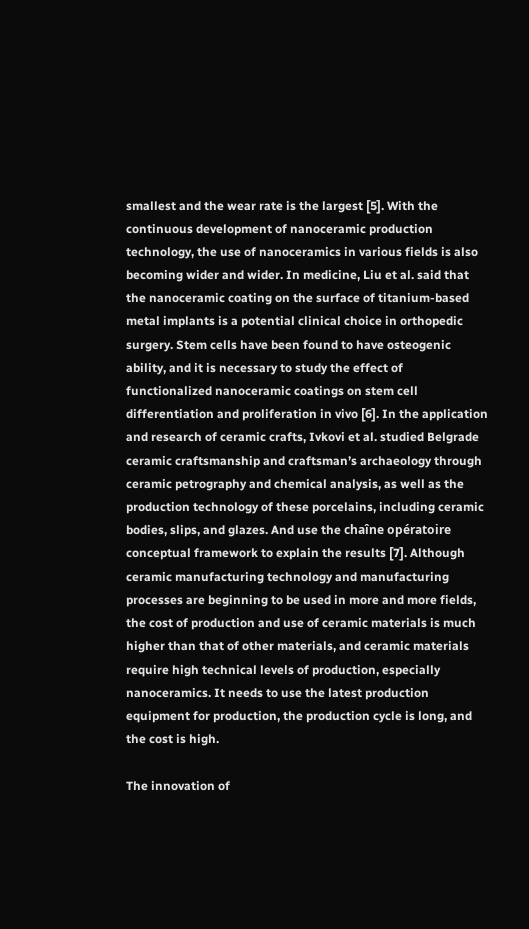smallest and the wear rate is the largest [5]. With the continuous development of nanoceramic production technology, the use of nanoceramics in various fields is also becoming wider and wider. In medicine, Liu et al. said that the nanoceramic coating on the surface of titanium-based metal implants is a potential clinical choice in orthopedic surgery. Stem cells have been found to have osteogenic ability, and it is necessary to study the effect of functionalized nanoceramic coatings on stem cell differentiation and proliferation in vivo [6]. In the application and research of ceramic crafts, Ivkovi et al. studied Belgrade ceramic craftsmanship and craftsman’s archaeology through ceramic petrography and chemical analysis, as well as the production technology of these porcelains, including ceramic bodies, slips, and glazes. And use the chaîne opératoire conceptual framework to explain the results [7]. Although ceramic manufacturing technology and manufacturing processes are beginning to be used in more and more fields, the cost of production and use of ceramic materials is much higher than that of other materials, and ceramic materials require high technical levels of production, especially nanoceramics. It needs to use the latest production equipment for production, the production cycle is long, and the cost is high.

The innovation of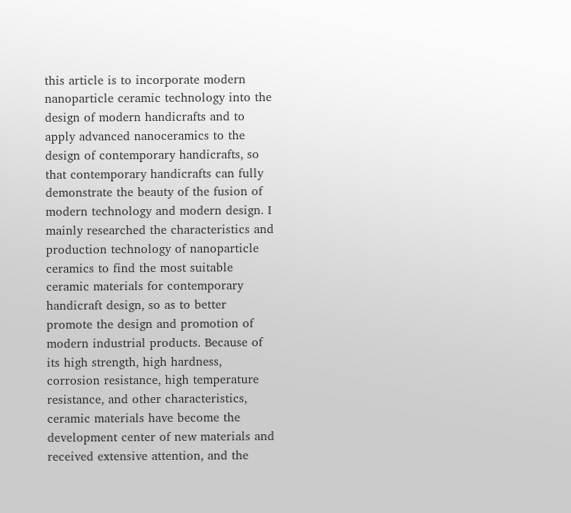this article is to incorporate modern nanoparticle ceramic technology into the design of modern handicrafts and to apply advanced nanoceramics to the design of contemporary handicrafts, so that contemporary handicrafts can fully demonstrate the beauty of the fusion of modern technology and modern design. I mainly researched the characteristics and production technology of nanoparticle ceramics to find the most suitable ceramic materials for contemporary handicraft design, so as to better promote the design and promotion of modern industrial products. Because of its high strength, high hardness, corrosion resistance, high temperature resistance, and other characteristics, ceramic materials have become the development center of new materials and received extensive attention, and the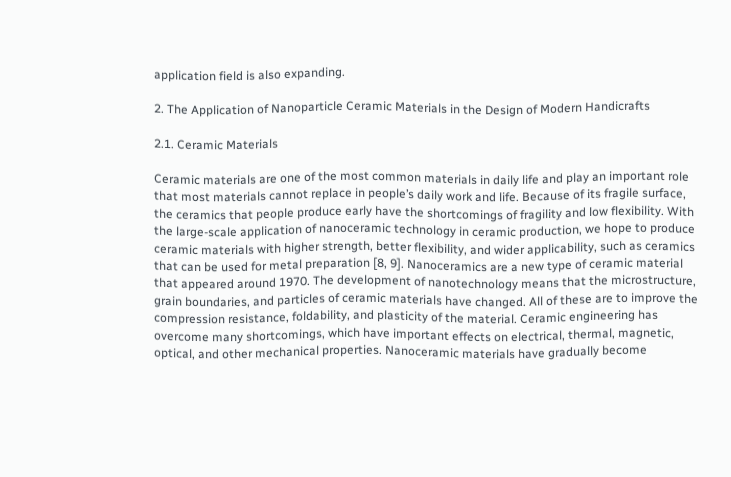application field is also expanding.

2. The Application of Nanoparticle Ceramic Materials in the Design of Modern Handicrafts

2.1. Ceramic Materials

Ceramic materials are one of the most common materials in daily life and play an important role that most materials cannot replace in people’s daily work and life. Because of its fragile surface, the ceramics that people produce early have the shortcomings of fragility and low flexibility. With the large-scale application of nanoceramic technology in ceramic production, we hope to produce ceramic materials with higher strength, better flexibility, and wider applicability, such as ceramics that can be used for metal preparation [8, 9]. Nanoceramics are a new type of ceramic material that appeared around 1970. The development of nanotechnology means that the microstructure, grain boundaries, and particles of ceramic materials have changed. All of these are to improve the compression resistance, foldability, and plasticity of the material. Ceramic engineering has overcome many shortcomings, which have important effects on electrical, thermal, magnetic, optical, and other mechanical properties. Nanoceramic materials have gradually become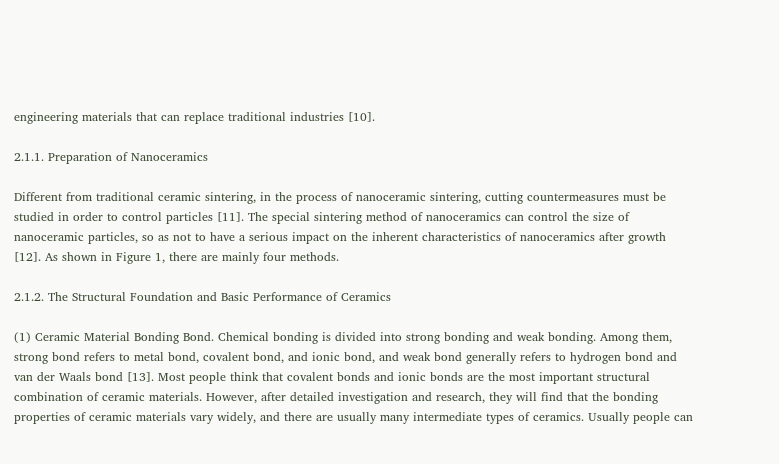engineering materials that can replace traditional industries [10].

2.1.1. Preparation of Nanoceramics

Different from traditional ceramic sintering, in the process of nanoceramic sintering, cutting countermeasures must be studied in order to control particles [11]. The special sintering method of nanoceramics can control the size of nanoceramic particles, so as not to have a serious impact on the inherent characteristics of nanoceramics after growth [12]. As shown in Figure 1, there are mainly four methods.

2.1.2. The Structural Foundation and Basic Performance of Ceramics

(1) Ceramic Material Bonding Bond. Chemical bonding is divided into strong bonding and weak bonding. Among them, strong bond refers to metal bond, covalent bond, and ionic bond, and weak bond generally refers to hydrogen bond and van der Waals bond [13]. Most people think that covalent bonds and ionic bonds are the most important structural combination of ceramic materials. However, after detailed investigation and research, they will find that the bonding properties of ceramic materials vary widely, and there are usually many intermediate types of ceramics. Usually people can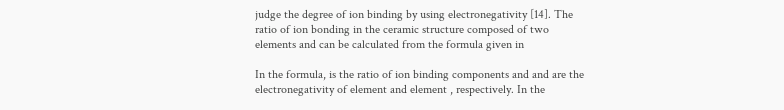judge the degree of ion binding by using electronegativity [14]. The ratio of ion bonding in the ceramic structure composed of two elements and can be calculated from the formula given in

In the formula, is the ratio of ion binding components and and are the electronegativity of element and element , respectively. In the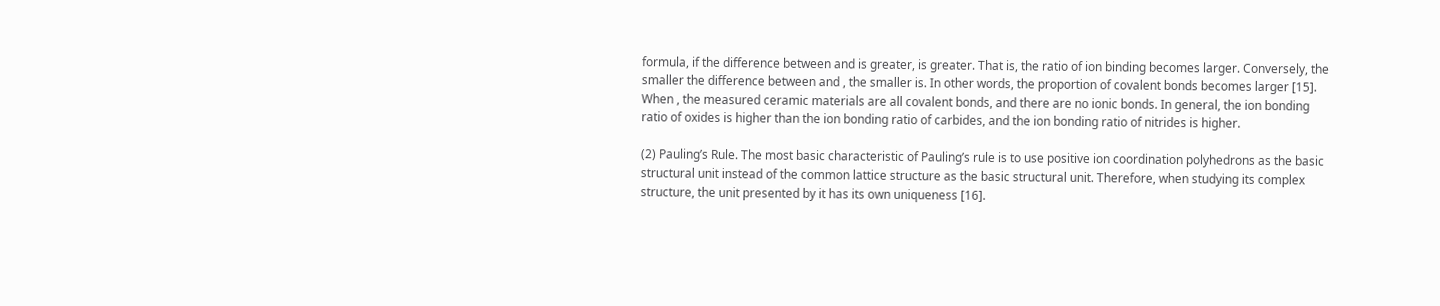formula, if the difference between and is greater, is greater. That is, the ratio of ion binding becomes larger. Conversely, the smaller the difference between and , the smaller is. In other words, the proportion of covalent bonds becomes larger [15]. When , the measured ceramic materials are all covalent bonds, and there are no ionic bonds. In general, the ion bonding ratio of oxides is higher than the ion bonding ratio of carbides, and the ion bonding ratio of nitrides is higher.

(2) Pauling’s Rule. The most basic characteristic of Pauling’s rule is to use positive ion coordination polyhedrons as the basic structural unit instead of the common lattice structure as the basic structural unit. Therefore, when studying its complex structure, the unit presented by it has its own uniqueness [16].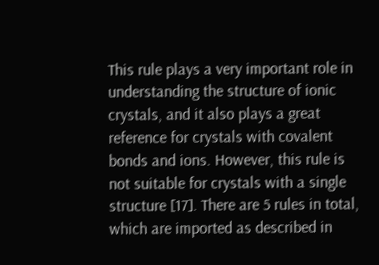This rule plays a very important role in understanding the structure of ionic crystals, and it also plays a great reference for crystals with covalent bonds and ions. However, this rule is not suitable for crystals with a single structure [17]. There are 5 rules in total, which are imported as described in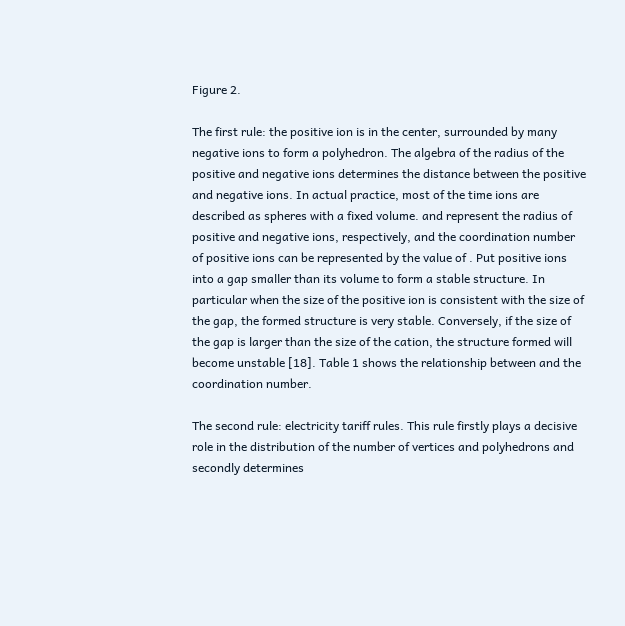Figure 2.

The first rule: the positive ion is in the center, surrounded by many negative ions to form a polyhedron. The algebra of the radius of the positive and negative ions determines the distance between the positive and negative ions. In actual practice, most of the time ions are described as spheres with a fixed volume. and represent the radius of positive and negative ions, respectively, and the coordination number of positive ions can be represented by the value of . Put positive ions into a gap smaller than its volume to form a stable structure. In particular when the size of the positive ion is consistent with the size of the gap, the formed structure is very stable. Conversely, if the size of the gap is larger than the size of the cation, the structure formed will become unstable [18]. Table 1 shows the relationship between and the coordination number.

The second rule: electricity tariff rules. This rule firstly plays a decisive role in the distribution of the number of vertices and polyhedrons and secondly determines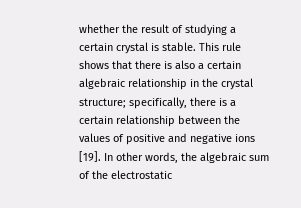whether the result of studying a certain crystal is stable. This rule shows that there is also a certain algebraic relationship in the crystal structure; specifically, there is a certain relationship between the values of positive and negative ions [19]. In other words, the algebraic sum of the electrostatic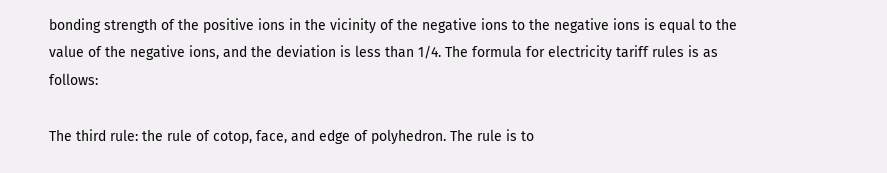bonding strength of the positive ions in the vicinity of the negative ions to the negative ions is equal to the value of the negative ions, and the deviation is less than 1/4. The formula for electricity tariff rules is as follows:

The third rule: the rule of cotop, face, and edge of polyhedron. The rule is to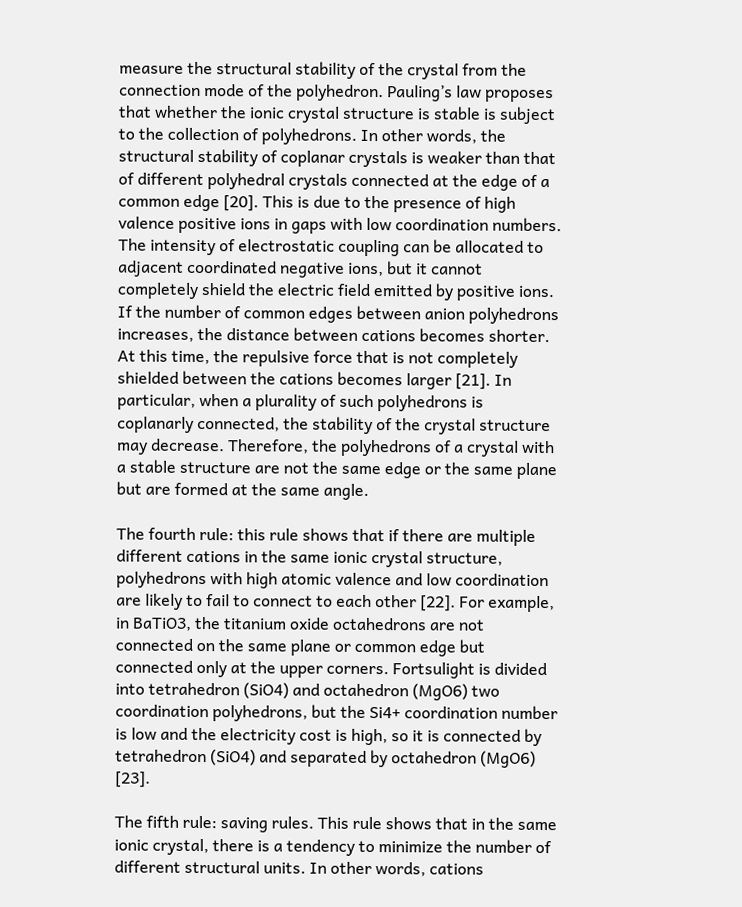measure the structural stability of the crystal from the connection mode of the polyhedron. Pauling’s law proposes that whether the ionic crystal structure is stable is subject to the collection of polyhedrons. In other words, the structural stability of coplanar crystals is weaker than that of different polyhedral crystals connected at the edge of a common edge [20]. This is due to the presence of high valence positive ions in gaps with low coordination numbers. The intensity of electrostatic coupling can be allocated to adjacent coordinated negative ions, but it cannot completely shield the electric field emitted by positive ions. If the number of common edges between anion polyhedrons increases, the distance between cations becomes shorter. At this time, the repulsive force that is not completely shielded between the cations becomes larger [21]. In particular, when a plurality of such polyhedrons is coplanarly connected, the stability of the crystal structure may decrease. Therefore, the polyhedrons of a crystal with a stable structure are not the same edge or the same plane but are formed at the same angle.

The fourth rule: this rule shows that if there are multiple different cations in the same ionic crystal structure, polyhedrons with high atomic valence and low coordination are likely to fail to connect to each other [22]. For example, in BaTiO3, the titanium oxide octahedrons are not connected on the same plane or common edge but connected only at the upper corners. Fortsulight is divided into tetrahedron (SiO4) and octahedron (MgO6) two coordination polyhedrons, but the Si4+ coordination number is low and the electricity cost is high, so it is connected by tetrahedron (SiO4) and separated by octahedron (MgO6) [23].

The fifth rule: saving rules. This rule shows that in the same ionic crystal, there is a tendency to minimize the number of different structural units. In other words, cations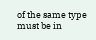of the same type must be in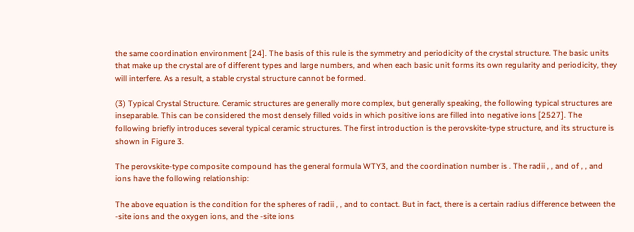the same coordination environment [24]. The basis of this rule is the symmetry and periodicity of the crystal structure. The basic units that make up the crystal are of different types and large numbers, and when each basic unit forms its own regularity and periodicity, they will interfere. As a result, a stable crystal structure cannot be formed.

(3) Typical Crystal Structure. Ceramic structures are generally more complex, but generally speaking, the following typical structures are inseparable. This can be considered the most densely filled voids in which positive ions are filled into negative ions [2527]. The following briefly introduces several typical ceramic structures. The first introduction is the perovskite-type structure, and its structure is shown in Figure 3.

The perovskite-type composite compound has the general formula WTY3, and the coordination number is . The radii , , and of , , and ions have the following relationship:

The above equation is the condition for the spheres of radii , , and to contact. But in fact, there is a certain radius difference between the -site ions and the oxygen ions, and the -site ions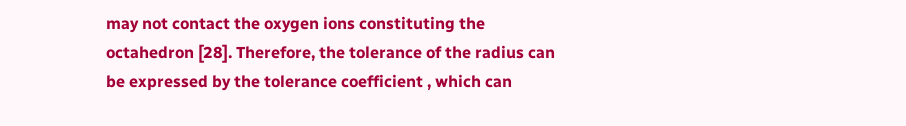may not contact the oxygen ions constituting the octahedron [28]. Therefore, the tolerance of the radius can be expressed by the tolerance coefficient , which can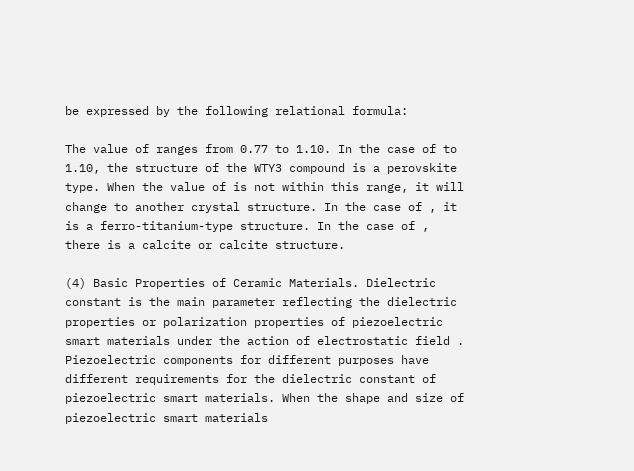be expressed by the following relational formula:

The value of ranges from 0.77 to 1.10. In the case of to 1.10, the structure of the WTY3 compound is a perovskite type. When the value of is not within this range, it will change to another crystal structure. In the case of , it is a ferro-titanium-type structure. In the case of , there is a calcite or calcite structure.

(4) Basic Properties of Ceramic Materials. Dielectric constant is the main parameter reflecting the dielectric properties or polarization properties of piezoelectric smart materials under the action of electrostatic field . Piezoelectric components for different purposes have different requirements for the dielectric constant of piezoelectric smart materials. When the shape and size of piezoelectric smart materials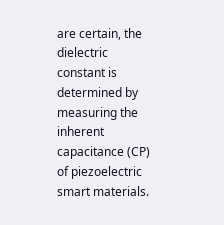are certain, the dielectric constant is determined by measuring the inherent capacitance (CP) of piezoelectric smart materials.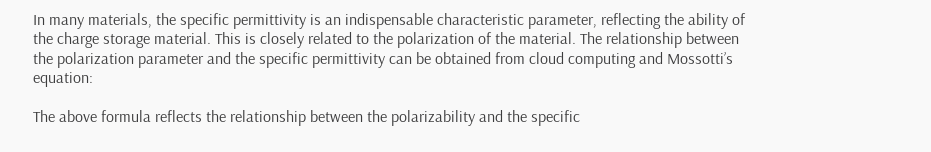In many materials, the specific permittivity is an indispensable characteristic parameter, reflecting the ability of the charge storage material. This is closely related to the polarization of the material. The relationship between the polarization parameter and the specific permittivity can be obtained from cloud computing and Mossotti’s equation:

The above formula reflects the relationship between the polarizability and the specific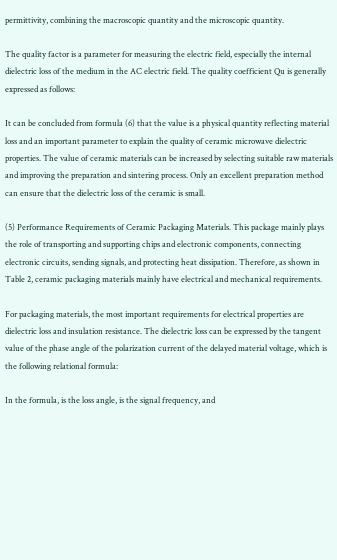permittivity, combining the macroscopic quantity and the microscopic quantity.

The quality factor is a parameter for measuring the electric field, especially the internal dielectric loss of the medium in the AC electric field. The quality coefficient Qu is generally expressed as follows:

It can be concluded from formula (6) that the value is a physical quantity reflecting material loss and an important parameter to explain the quality of ceramic microwave dielectric properties. The value of ceramic materials can be increased by selecting suitable raw materials and improving the preparation and sintering process. Only an excellent preparation method can ensure that the dielectric loss of the ceramic is small.

(5) Performance Requirements of Ceramic Packaging Materials. This package mainly plays the role of transporting and supporting chips and electronic components, connecting electronic circuits, sending signals, and protecting heat dissipation. Therefore, as shown in Table 2, ceramic packaging materials mainly have electrical and mechanical requirements.

For packaging materials, the most important requirements for electrical properties are dielectric loss and insulation resistance. The dielectric loss can be expressed by the tangent value of the phase angle of the polarization current of the delayed material voltage, which is the following relational formula:

In the formula, is the loss angle, is the signal frequency, and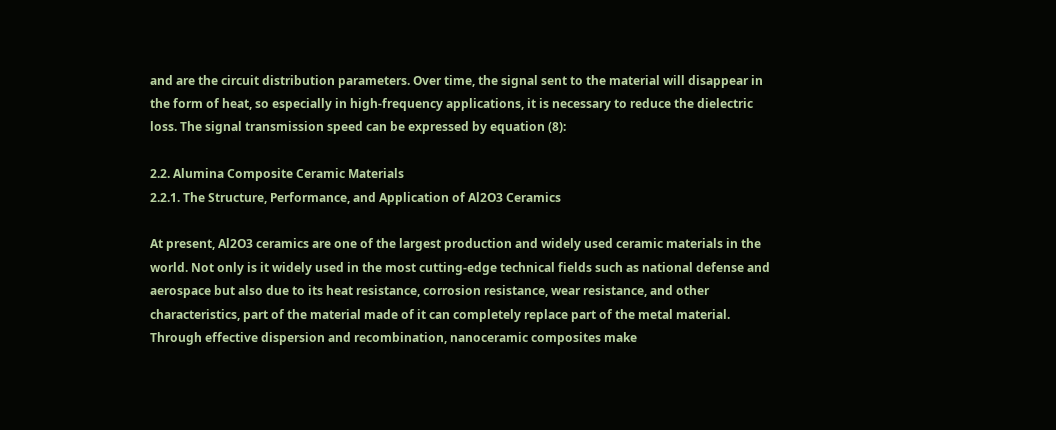and are the circuit distribution parameters. Over time, the signal sent to the material will disappear in the form of heat, so especially in high-frequency applications, it is necessary to reduce the dielectric loss. The signal transmission speed can be expressed by equation (8):

2.2. Alumina Composite Ceramic Materials
2.2.1. The Structure, Performance, and Application of Al2O3 Ceramics

At present, Al2O3 ceramics are one of the largest production and widely used ceramic materials in the world. Not only is it widely used in the most cutting-edge technical fields such as national defense and aerospace but also due to its heat resistance, corrosion resistance, wear resistance, and other characteristics, part of the material made of it can completely replace part of the metal material. Through effective dispersion and recombination, nanoceramic composites make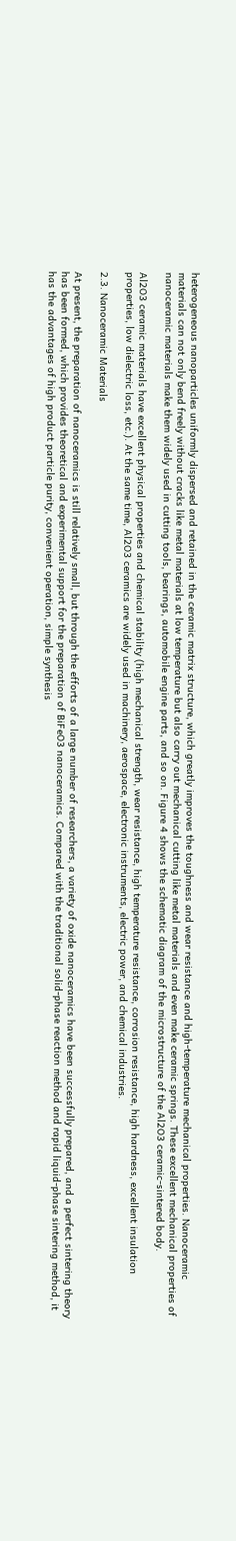heterogeneous nanoparticles uniformly dispersed and retained in the ceramic matrix structure, which greatly improves the toughness and wear resistance and high-temperature mechanical properties. Nanoceramic materials can not only bend freely without cracks like metal materials at low temperature but also carry out mechanical cutting like metal materials and even make ceramic springs. These excellent mechanical properties of nanoceramic materials make them widely used in cutting tools, bearings, automobile engine parts, and so on. Figure 4 shows the schematic diagram of the microstructure of the Al2O3 ceramic-sintered body.

Al2O3 ceramic materials have excellent physical properties and chemical stability (high mechanical strength, wear resistance, high temperature resistance, corrosion resistance, high hardness, excellent insulation properties, low dielectric loss, etc.). At the same time, Al2O3 ceramics are widely used in machinery, aerospace, electronic instruments, electric power, and chemical industries.

2.3. Nanoceramic Materials

At present, the preparation of nanoceramics is still relatively small, but through the efforts of a large number of researchers, a variety of oxide nanoceramics have been successfully prepared, and a perfect sintering theory has been formed, which provides theoretical and experimental support for the preparation of BiFeO3 nanoceramics. Compared with the traditional solid-phase reaction method and rapid liquid-phase sintering method, it has the advantages of high product particle purity, convenient operation, simple synthesis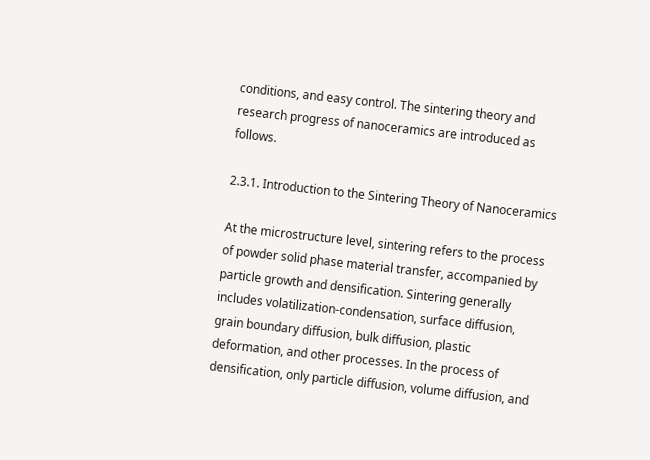conditions, and easy control. The sintering theory and research progress of nanoceramics are introduced as follows.

2.3.1. Introduction to the Sintering Theory of Nanoceramics

At the microstructure level, sintering refers to the process of powder solid phase material transfer, accompanied by particle growth and densification. Sintering generally includes volatilization-condensation, surface diffusion, grain boundary diffusion, bulk diffusion, plastic deformation, and other processes. In the process of densification, only particle diffusion, volume diffusion, and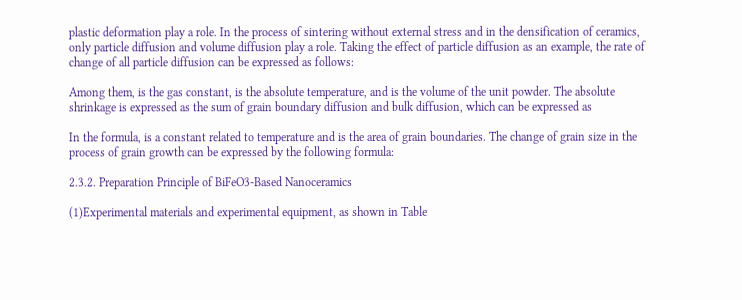plastic deformation play a role. In the process of sintering without external stress and in the densification of ceramics, only particle diffusion and volume diffusion play a role. Taking the effect of particle diffusion as an example, the rate of change of all particle diffusion can be expressed as follows:

Among them, is the gas constant, is the absolute temperature, and is the volume of the unit powder. The absolute shrinkage is expressed as the sum of grain boundary diffusion and bulk diffusion, which can be expressed as

In the formula, is a constant related to temperature and is the area of grain boundaries. The change of grain size in the process of grain growth can be expressed by the following formula:

2.3.2. Preparation Principle of BiFeO3-Based Nanoceramics

(1)Experimental materials and experimental equipment, as shown in Table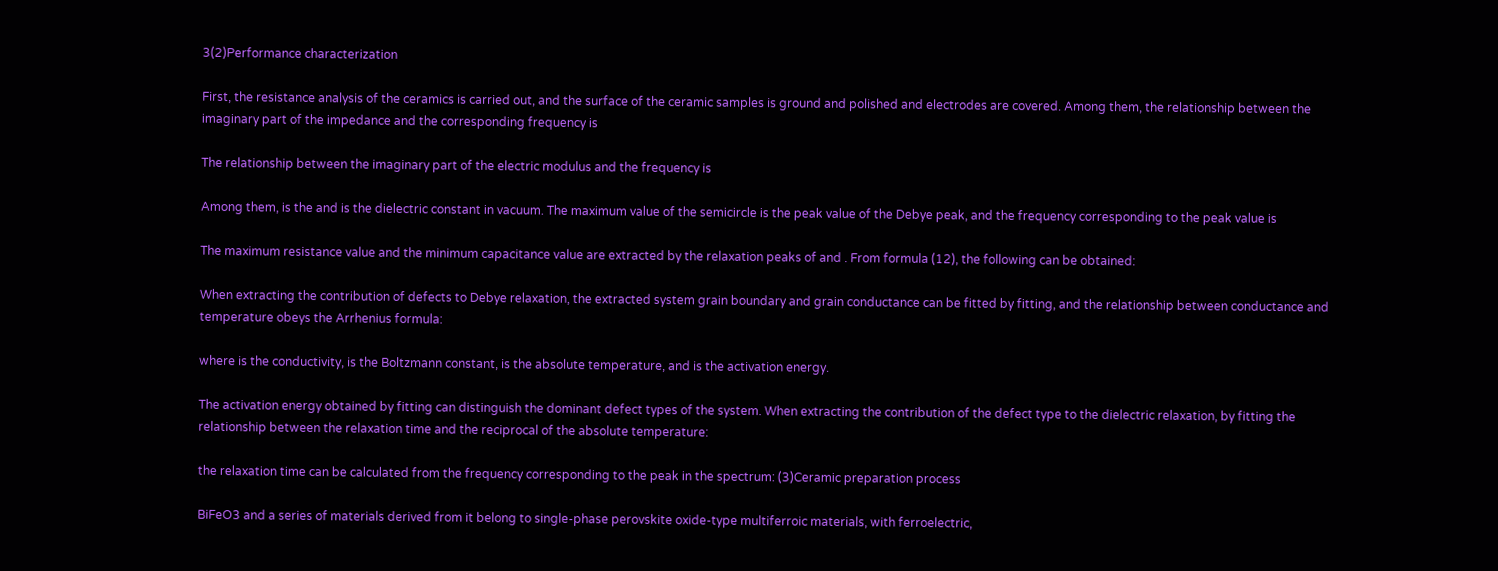3(2)Performance characterization

First, the resistance analysis of the ceramics is carried out, and the surface of the ceramic samples is ground and polished and electrodes are covered. Among them, the relationship between the imaginary part of the impedance and the corresponding frequency is

The relationship between the imaginary part of the electric modulus and the frequency is

Among them, is the and is the dielectric constant in vacuum. The maximum value of the semicircle is the peak value of the Debye peak, and the frequency corresponding to the peak value is

The maximum resistance value and the minimum capacitance value are extracted by the relaxation peaks of and . From formula (12), the following can be obtained:

When extracting the contribution of defects to Debye relaxation, the extracted system grain boundary and grain conductance can be fitted by fitting, and the relationship between conductance and temperature obeys the Arrhenius formula:

where is the conductivity, is the Boltzmann constant, is the absolute temperature, and is the activation energy.

The activation energy obtained by fitting can distinguish the dominant defect types of the system. When extracting the contribution of the defect type to the dielectric relaxation, by fitting the relationship between the relaxation time and the reciprocal of the absolute temperature:

the relaxation time can be calculated from the frequency corresponding to the peak in the spectrum: (3)Ceramic preparation process

BiFeO3 and a series of materials derived from it belong to single-phase perovskite oxide-type multiferroic materials, with ferroelectric,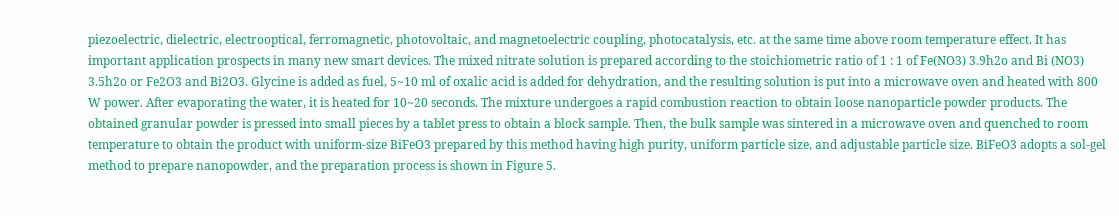piezoelectric, dielectric, electrooptical, ferromagnetic, photovoltaic, and magnetoelectric coupling, photocatalysis, etc. at the same time above room temperature effect. It has important application prospects in many new smart devices. The mixed nitrate solution is prepared according to the stoichiometric ratio of 1 : 1 of Fe(NO3) 3.9h2o and Bi (NO3) 3.5h2o or Fe2O3 and Bi2O3. Glycine is added as fuel, 5~10 ml of oxalic acid is added for dehydration, and the resulting solution is put into a microwave oven and heated with 800 W power. After evaporating the water, it is heated for 10~20 seconds. The mixture undergoes a rapid combustion reaction to obtain loose nanoparticle powder products. The obtained granular powder is pressed into small pieces by a tablet press to obtain a block sample. Then, the bulk sample was sintered in a microwave oven and quenched to room temperature to obtain the product with uniform-size BiFeO3 prepared by this method having high purity, uniform particle size, and adjustable particle size. BiFeO3 adopts a sol-gel method to prepare nanopowder, and the preparation process is shown in Figure 5.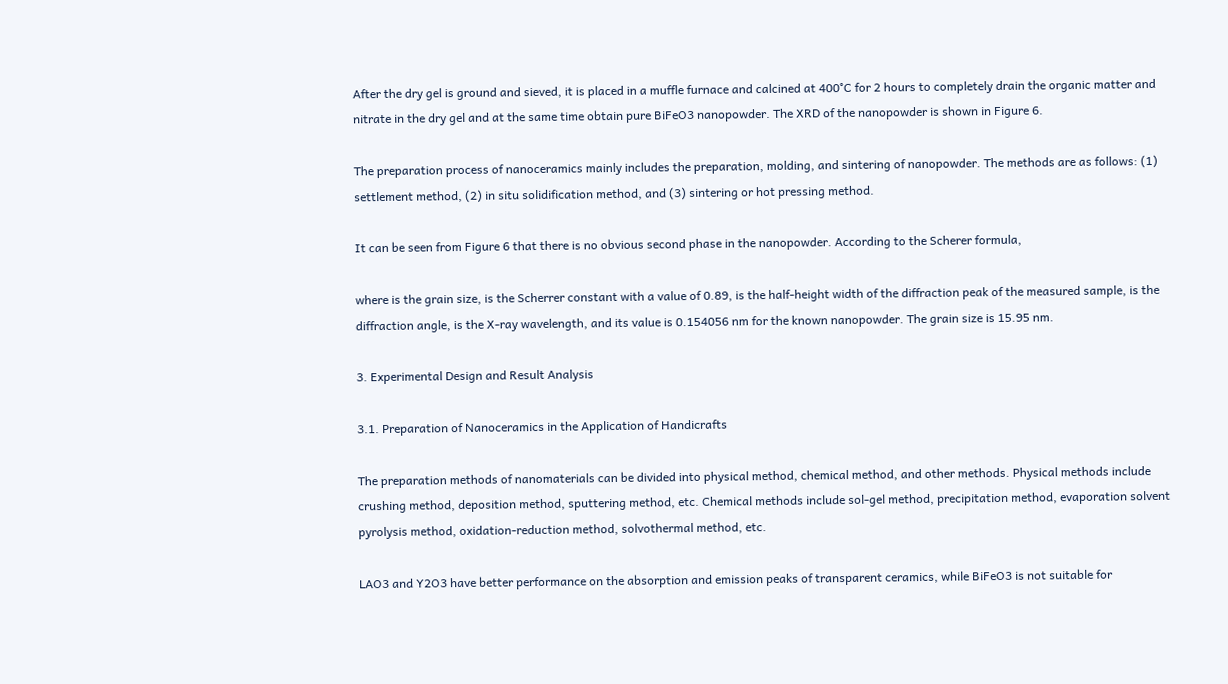After the dry gel is ground and sieved, it is placed in a muffle furnace and calcined at 400°C for 2 hours to completely drain the organic matter and nitrate in the dry gel and at the same time obtain pure BiFeO3 nanopowder. The XRD of the nanopowder is shown in Figure 6.

The preparation process of nanoceramics mainly includes the preparation, molding, and sintering of nanopowder. The methods are as follows: (1) settlement method, (2) in situ solidification method, and (3) sintering or hot pressing method.

It can be seen from Figure 6 that there is no obvious second phase in the nanopowder. According to the Scherer formula,

where is the grain size, is the Scherrer constant with a value of 0.89, is the half-height width of the diffraction peak of the measured sample, is the diffraction angle, is the X-ray wavelength, and its value is 0.154056 nm for the known nanopowder. The grain size is 15.95 nm.

3. Experimental Design and Result Analysis

3.1. Preparation of Nanoceramics in the Application of Handicrafts

The preparation methods of nanomaterials can be divided into physical method, chemical method, and other methods. Physical methods include crushing method, deposition method, sputtering method, etc. Chemical methods include sol-gel method, precipitation method, evaporation solvent pyrolysis method, oxidation-reduction method, solvothermal method, etc.

LAO3 and Y2O3 have better performance on the absorption and emission peaks of transparent ceramics, while BiFeO3 is not suitable for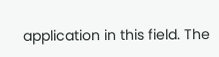application in this field. The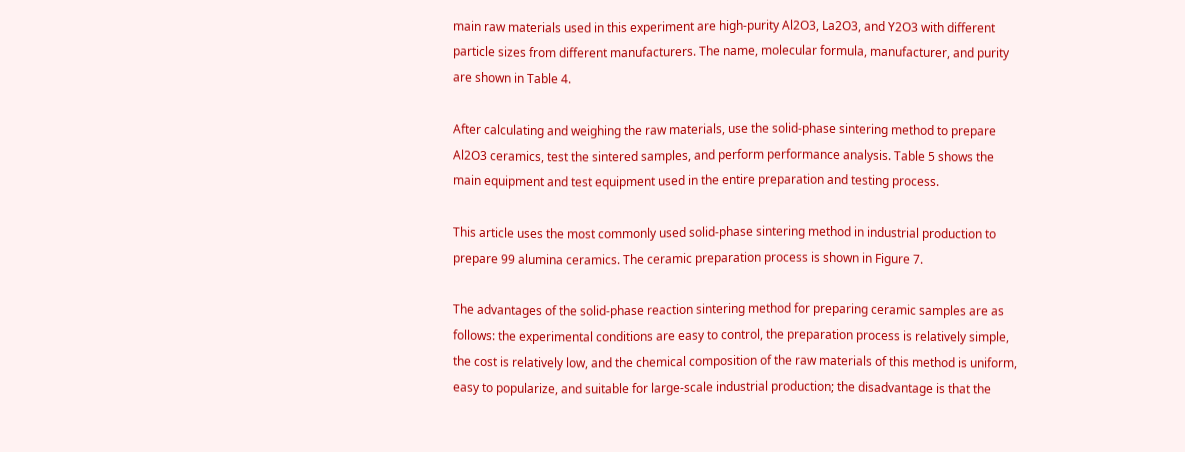main raw materials used in this experiment are high-purity Al2O3, La2O3, and Y2O3 with different particle sizes from different manufacturers. The name, molecular formula, manufacturer, and purity are shown in Table 4.

After calculating and weighing the raw materials, use the solid-phase sintering method to prepare Al2O3 ceramics, test the sintered samples, and perform performance analysis. Table 5 shows the main equipment and test equipment used in the entire preparation and testing process.

This article uses the most commonly used solid-phase sintering method in industrial production to prepare 99 alumina ceramics. The ceramic preparation process is shown in Figure 7.

The advantages of the solid-phase reaction sintering method for preparing ceramic samples are as follows: the experimental conditions are easy to control, the preparation process is relatively simple, the cost is relatively low, and the chemical composition of the raw materials of this method is uniform, easy to popularize, and suitable for large-scale industrial production; the disadvantage is that the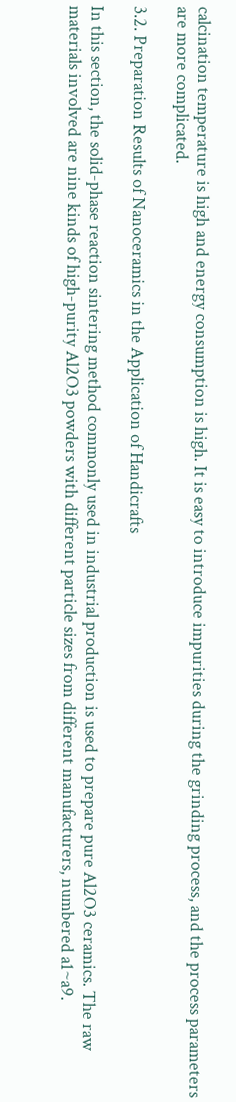calcination temperature is high and energy consumption is high. It is easy to introduce impurities during the grinding process, and the process parameters are more complicated.

3.2. Preparation Results of Nanoceramics in the Application of Handicrafts

In this section, the solid-phase reaction sintering method commonly used in industrial production is used to prepare pure Al2O3 ceramics. The raw materials involved are nine kinds of high-purity Al2O3 powders with different particle sizes from different manufacturers, numbered a1~a9.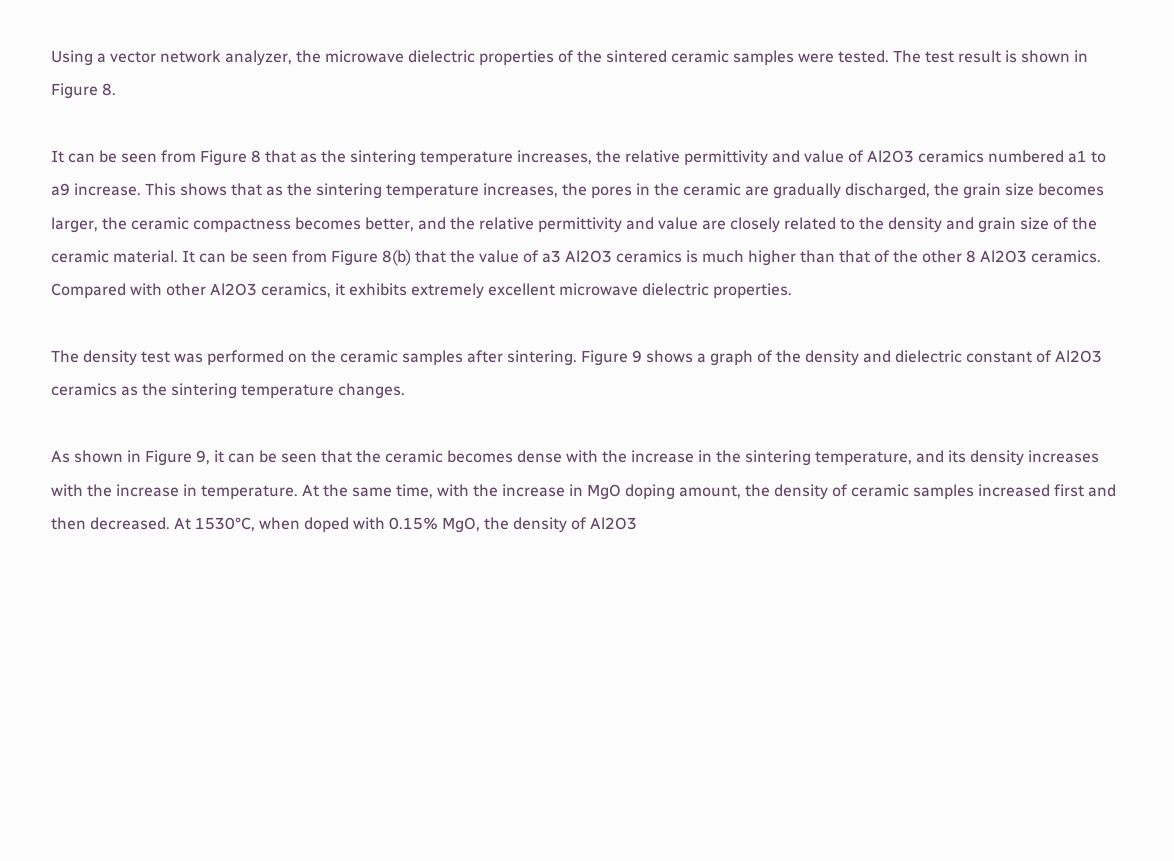Using a vector network analyzer, the microwave dielectric properties of the sintered ceramic samples were tested. The test result is shown in Figure 8.

It can be seen from Figure 8 that as the sintering temperature increases, the relative permittivity and value of Al2O3 ceramics numbered a1 to a9 increase. This shows that as the sintering temperature increases, the pores in the ceramic are gradually discharged, the grain size becomes larger, the ceramic compactness becomes better, and the relative permittivity and value are closely related to the density and grain size of the ceramic material. It can be seen from Figure 8(b) that the value of a3 Al2O3 ceramics is much higher than that of the other 8 Al2O3 ceramics. Compared with other Al2O3 ceramics, it exhibits extremely excellent microwave dielectric properties.

The density test was performed on the ceramic samples after sintering. Figure 9 shows a graph of the density and dielectric constant of Al2O3 ceramics as the sintering temperature changes.

As shown in Figure 9, it can be seen that the ceramic becomes dense with the increase in the sintering temperature, and its density increases with the increase in temperature. At the same time, with the increase in MgO doping amount, the density of ceramic samples increased first and then decreased. At 1530°C, when doped with 0.15% MgO, the density of Al2O3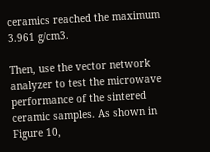ceramics reached the maximum 3.961 g/cm3.

Then, use the vector network analyzer to test the microwave performance of the sintered ceramic samples. As shown in Figure 10,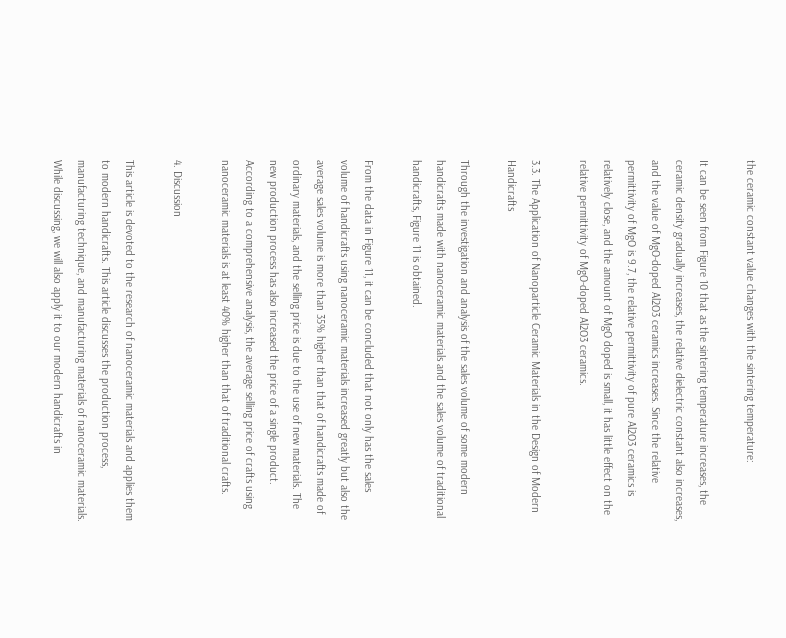the ceramic constant value changes with the sintering temperature:

It can be seen from Figure 10 that as the sintering temperature increases, the ceramic density gradually increases, the relative dielectric constant also increases, and the value of MgO-doped Al2O3 ceramics increases. Since the relative permittivity of MgO is 9.7, the relative permittivity of pure Al2O3 ceramics is relatively close, and the amount of MgO doped is small, it has little effect on the relative permittivity of MgO-doped Al2O3 ceramics.

3.3. The Application of Nanoparticle Ceramic Materials in the Design of Modern Handicrafts

Through the investigation and analysis of the sales volume of some modern handicrafts made with nanoceramic materials and the sales volume of traditional handicrafts, Figure 11 is obtained.

From the data in Figure 11, it can be concluded that not only has the sales volume of handicrafts using nanoceramic materials increased greatly but also the average sales volume is more than 35% higher than that of handicrafts made of ordinary materials, and the selling price is due to the use of new materials. The new production process has also increased the price of a single product. According to a comprehensive analysis, the average selling price of crafts using nanoceramic materials is at least 40% higher than that of traditional crafts.

4. Discussion

This article is devoted to the research of nanoceramic materials and applies them to modern handicrafts. This article discusses the production process, manufacturing technique, and manufacturing materials of nanoceramic materials. While discussing, we will also apply it to our modern handicrafts in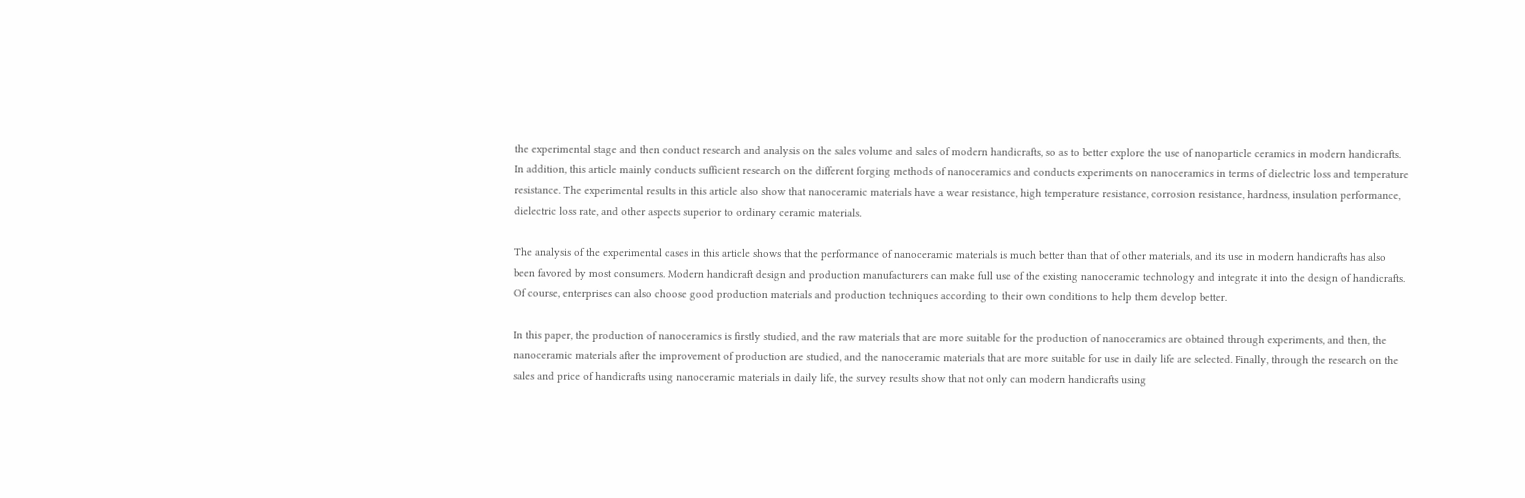the experimental stage and then conduct research and analysis on the sales volume and sales of modern handicrafts, so as to better explore the use of nanoparticle ceramics in modern handicrafts. In addition, this article mainly conducts sufficient research on the different forging methods of nanoceramics and conducts experiments on nanoceramics in terms of dielectric loss and temperature resistance. The experimental results in this article also show that nanoceramic materials have a wear resistance, high temperature resistance, corrosion resistance, hardness, insulation performance, dielectric loss rate, and other aspects superior to ordinary ceramic materials.

The analysis of the experimental cases in this article shows that the performance of nanoceramic materials is much better than that of other materials, and its use in modern handicrafts has also been favored by most consumers. Modern handicraft design and production manufacturers can make full use of the existing nanoceramic technology and integrate it into the design of handicrafts. Of course, enterprises can also choose good production materials and production techniques according to their own conditions to help them develop better.

In this paper, the production of nanoceramics is firstly studied, and the raw materials that are more suitable for the production of nanoceramics are obtained through experiments, and then, the nanoceramic materials after the improvement of production are studied, and the nanoceramic materials that are more suitable for use in daily life are selected. Finally, through the research on the sales and price of handicrafts using nanoceramic materials in daily life, the survey results show that not only can modern handicrafts using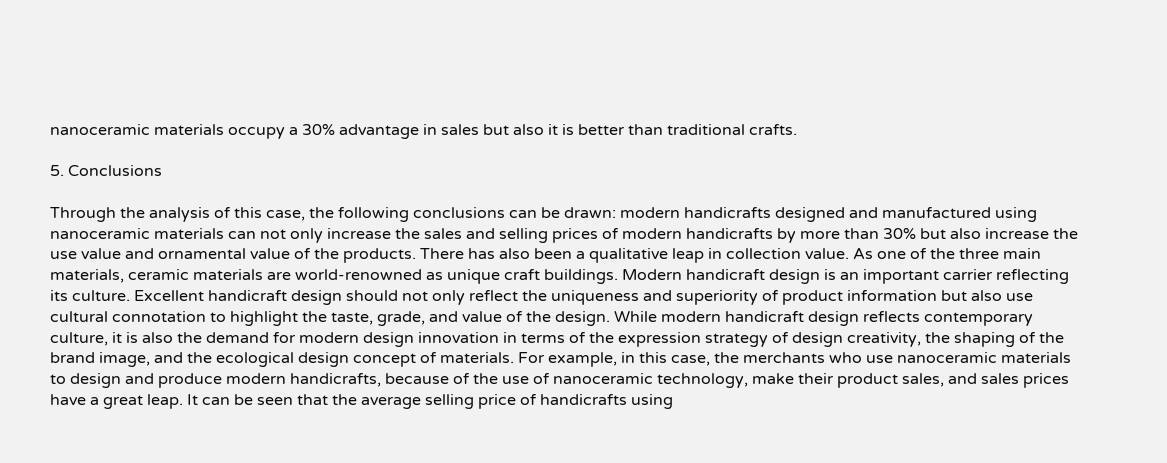nanoceramic materials occupy a 30% advantage in sales but also it is better than traditional crafts.

5. Conclusions

Through the analysis of this case, the following conclusions can be drawn: modern handicrafts designed and manufactured using nanoceramic materials can not only increase the sales and selling prices of modern handicrafts by more than 30% but also increase the use value and ornamental value of the products. There has also been a qualitative leap in collection value. As one of the three main materials, ceramic materials are world-renowned as unique craft buildings. Modern handicraft design is an important carrier reflecting its culture. Excellent handicraft design should not only reflect the uniqueness and superiority of product information but also use cultural connotation to highlight the taste, grade, and value of the design. While modern handicraft design reflects contemporary culture, it is also the demand for modern design innovation in terms of the expression strategy of design creativity, the shaping of the brand image, and the ecological design concept of materials. For example, in this case, the merchants who use nanoceramic materials to design and produce modern handicrafts, because of the use of nanoceramic technology, make their product sales, and sales prices have a great leap. It can be seen that the average selling price of handicrafts using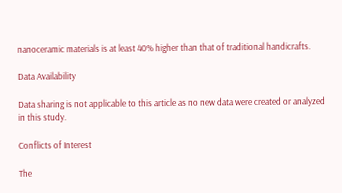nanoceramic materials is at least 40% higher than that of traditional handicrafts.

Data Availability

Data sharing is not applicable to this article as no new data were created or analyzed in this study.

Conflicts of Interest

The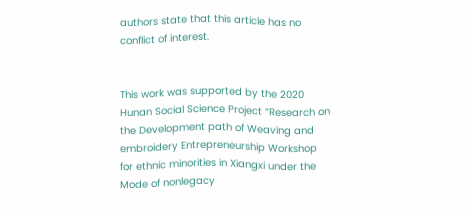authors state that this article has no conflict of interest.


This work was supported by the 2020 Hunan Social Science Project “Research on the Development path of Weaving and embroidery Entrepreneurship Workshop for ethnic minorities in Xiangxi under the Mode of nonlegacy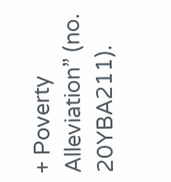+ Poverty Alleviation” (no. 20YBA211).